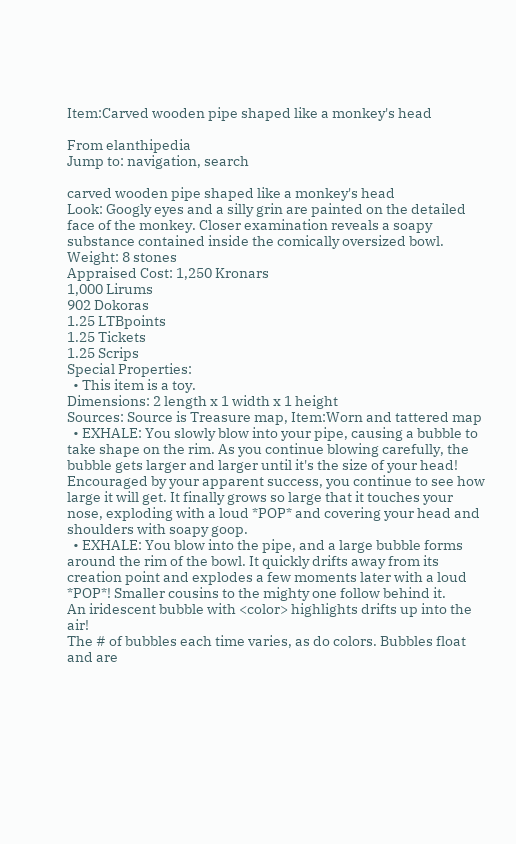Item:Carved wooden pipe shaped like a monkey's head

From elanthipedia
Jump to: navigation, search

carved wooden pipe shaped like a monkey's head
Look: Googly eyes and a silly grin are painted on the detailed face of the monkey. Closer examination reveals a soapy substance contained inside the comically oversized bowl.
Weight: 8 stones
Appraised Cost: 1,250 Kronars
1,000 Lirums
902 Dokoras
1.25 LTBpoints
1.25 Tickets
1.25 Scrips
Special Properties:
  • This item is a toy.
Dimensions: 2 length x 1 width x 1 height
Sources: Source is Treasure map, Item:Worn and tattered map
  • EXHALE: You slowly blow into your pipe, causing a bubble to take shape on the rim. As you continue blowing carefully, the bubble gets larger and larger until it's the size of your head! Encouraged by your apparent success, you continue to see how large it will get. It finally grows so large that it touches your nose, exploding with a loud *POP* and covering your head and shoulders with soapy goop.
  • EXHALE: You blow into the pipe, and a large bubble forms around the rim of the bowl. It quickly drifts away from its creation point and explodes a few moments later with a loud *POP*! Smaller cousins to the mighty one follow behind it.
An iridescent bubble with <color> highlights drifts up into the air!
The # of bubbles each time varies, as do colors. Bubbles float and are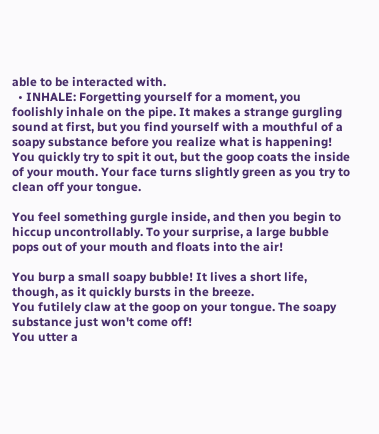able to be interacted with.
  • INHALE: Forgetting yourself for a moment, you foolishly inhale on the pipe. It makes a strange gurgling sound at first, but you find yourself with a mouthful of a soapy substance before you realize what is happening! You quickly try to spit it out, but the goop coats the inside of your mouth. Your face turns slightly green as you try to clean off your tongue.

You feel something gurgle inside, and then you begin to hiccup uncontrollably. To your surprise, a large bubble pops out of your mouth and floats into the air!

You burp a small soapy bubble! It lives a short life, though, as it quickly bursts in the breeze.
You futilely claw at the goop on your tongue. The soapy substance just won't come off!
You utter a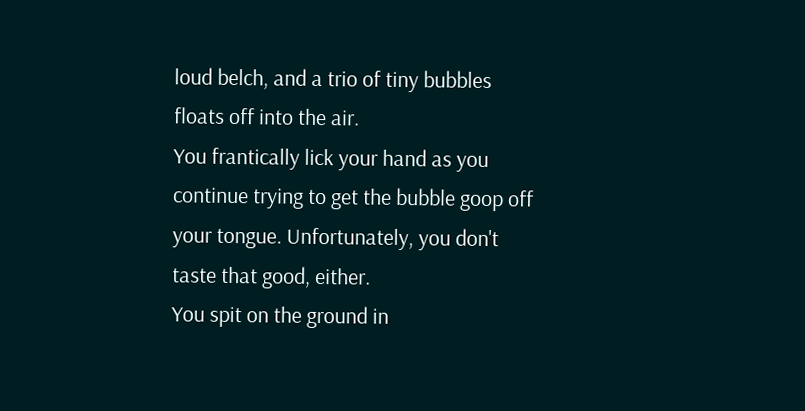loud belch, and a trio of tiny bubbles floats off into the air.
You frantically lick your hand as you continue trying to get the bubble goop off your tongue. Unfortunately, you don't taste that good, either.
You spit on the ground in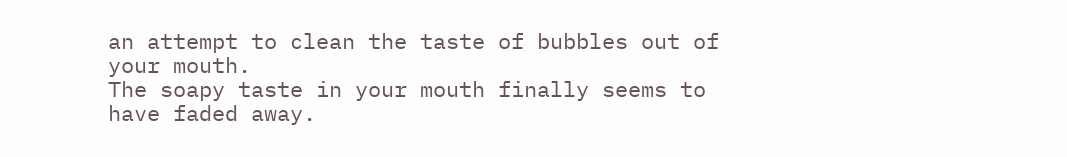an attempt to clean the taste of bubbles out of your mouth.
The soapy taste in your mouth finally seems to have faded away.